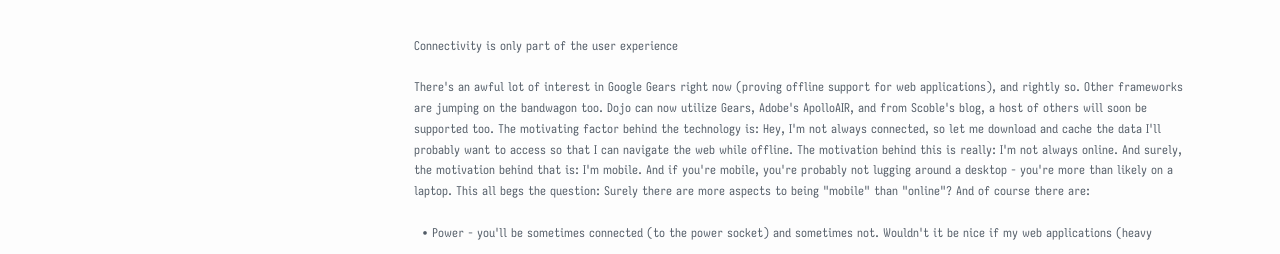Connectivity is only part of the user experience

There's an awful lot of interest in Google Gears right now (proving offline support for web applications), and rightly so. Other frameworks are jumping on the bandwagon too. Dojo can now utilize Gears, Adobe's ApolloAIR, and from Scoble's blog, a host of others will soon be supported too. The motivating factor behind the technology is: Hey, I'm not always connected, so let me download and cache the data I'll probably want to access so that I can navigate the web while offline. The motivation behind this is really: I'm not always online. And surely, the motivation behind that is: I'm mobile. And if you're mobile, you're probably not lugging around a desktop - you're more than likely on a laptop. This all begs the question: Surely there are more aspects to being "mobile" than "online"? And of course there are:

  • Power - you'll be sometimes connected (to the power socket) and sometimes not. Wouldn't it be nice if my web applications (heavy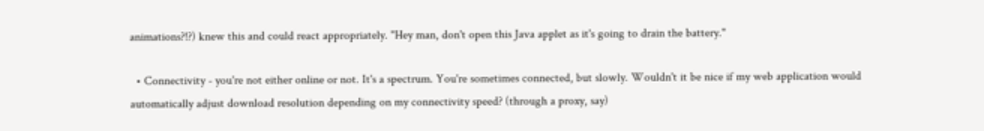animations?!?) knew this and could react appropriately. "Hey man, don't open this Java applet as it's going to drain the battery."

  • Connectivity - you're not either online or not. It's a spectrum. You're sometimes connected, but slowly. Wouldn't it be nice if my web application would automatically adjust download resolution depending on my connectivity speed? (through a proxy, say)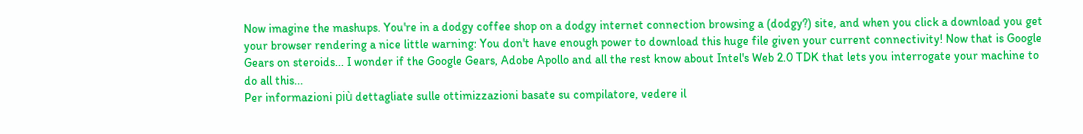Now imagine the mashups. You're in a dodgy coffee shop on a dodgy internet connection browsing a (dodgy?) site, and when you click a download you get your browser rendering a nice little warning: You don't have enough power to download this huge file given your current connectivity! Now that is Google Gears on steroids... I wonder if the Google Gears, Adobe Apollo and all the rest know about Intel's Web 2.0 TDK that lets you interrogate your machine to do all this...
Per informazioni più dettagliate sulle ottimizzazioni basate su compilatore, vedere il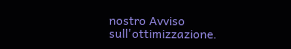nostro Avviso sull'ottimizzazione.